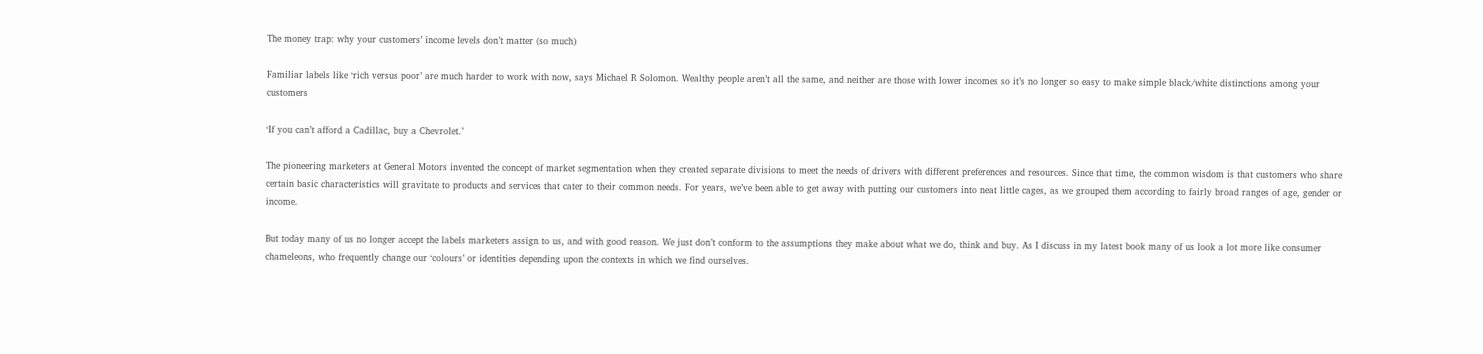The money trap: why your customers’ income levels don’t matter (so much)

Familiar labels like ‘rich versus poor’ are much harder to work with now, says Michael R Solomon. Wealthy people aren’t all the same, and neither are those with lower incomes so it’s no longer so easy to make simple black/white distinctions among your customers

‘If you can’t afford a Cadillac, buy a Chevrolet.’

The pioneering marketers at General Motors invented the concept of market segmentation when they created separate divisions to meet the needs of drivers with different preferences and resources. Since that time, the common wisdom is that customers who share certain basic characteristics will gravitate to products and services that cater to their common needs. For years, we’ve been able to get away with putting our customers into neat little cages, as we grouped them according to fairly broad ranges of age, gender or income.

But today many of us no longer accept the labels marketers assign to us, and with good reason. We just don’t conform to the assumptions they make about what we do, think and buy. As I discuss in my latest book many of us look a lot more like consumer chameleons, who frequently change our ‘colours’ or identities depending upon the contexts in which we find ourselves.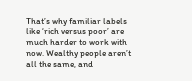That’s why familiar labels like ‘rich versus poor’ are much harder to work with now. Wealthy people aren’t all the same, and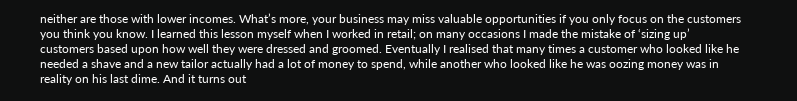neither are those with lower incomes. What’s more, your business may miss valuable opportunities if you only focus on the customers you think you know. I learned this lesson myself when I worked in retail; on many occasions I made the mistake of ‘sizing up’ customers based upon how well they were dressed and groomed. Eventually I realised that many times a customer who looked like he needed a shave and a new tailor actually had a lot of money to spend, while another who looked like he was oozing money was in reality on his last dime. And it turns out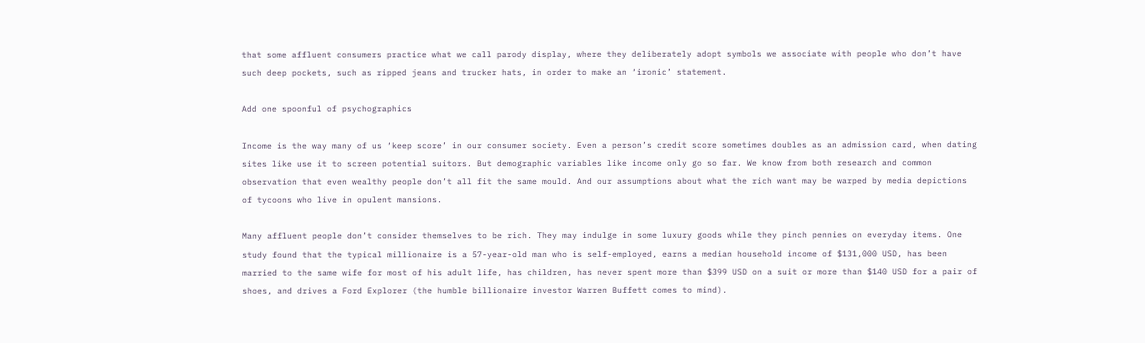that some affluent consumers practice what we call parody display, where they deliberately adopt symbols we associate with people who don’t have such deep pockets, such as ripped jeans and trucker hats, in order to make an ‘ironic’ statement.

Add one spoonful of psychographics

Income is the way many of us ‘keep score’ in our consumer society. Even a person’s credit score sometimes doubles as an admission card, when dating sites like use it to screen potential suitors. But demographic variables like income only go so far. We know from both research and common observation that even wealthy people don’t all fit the same mould. And our assumptions about what the rich want may be warped by media depictions of tycoons who live in opulent mansions.

Many affluent people don’t consider themselves to be rich. They may indulge in some luxury goods while they pinch pennies on everyday items. One study found that the typical millionaire is a 57-year-old man who is self-employed, earns a median household income of $131,000 USD, has been married to the same wife for most of his adult life, has children, has never spent more than $399 USD on a suit or more than $140 USD for a pair of shoes, and drives a Ford Explorer (the humble billionaire investor Warren Buffett comes to mind).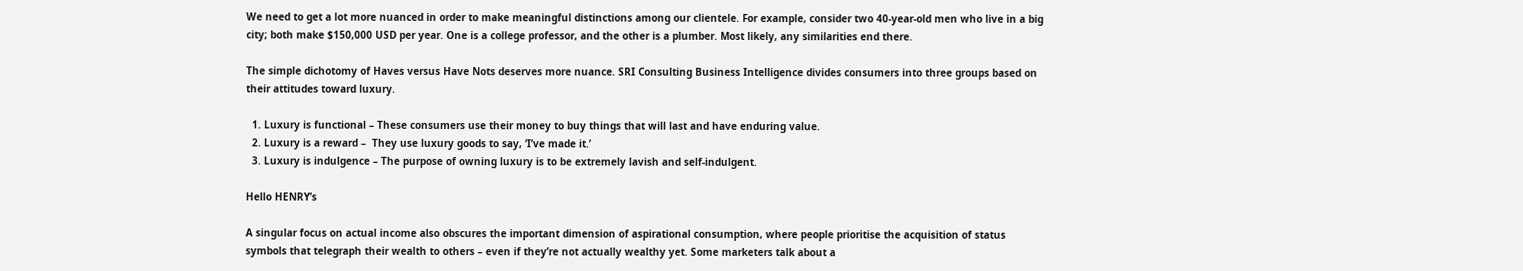We need to get a lot more nuanced in order to make meaningful distinctions among our clientele. For example, consider two 40-year-old men who live in a big city; both make $150,000 USD per year. One is a college professor, and the other is a plumber. Most likely, any similarities end there.

The simple dichotomy of Haves versus Have Nots deserves more nuance. SRI Consulting Business Intelligence divides consumers into three groups based on their attitudes toward luxury.

  1. Luxury is functional – These consumers use their money to buy things that will last and have enduring value.
  2. Luxury is a reward –  They use luxury goods to say, ‘I’ve made it.’
  3. Luxury is indulgence – The purpose of owning luxury is to be extremely lavish and self-indulgent.

Hello HENRY’s

A singular focus on actual income also obscures the important dimension of aspirational consumption, where people prioritise the acquisition of status symbols that telegraph their wealth to others – even if they’re not actually wealthy yet. Some marketers talk about a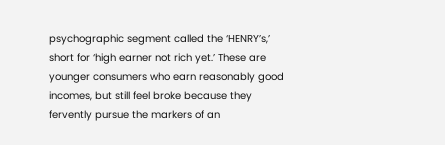psychographic segment called the ‘HENRY’s,’ short for ‘high earner not rich yet.’ These are younger consumers who earn reasonably good incomes, but still feel broke because they fervently pursue the markers of an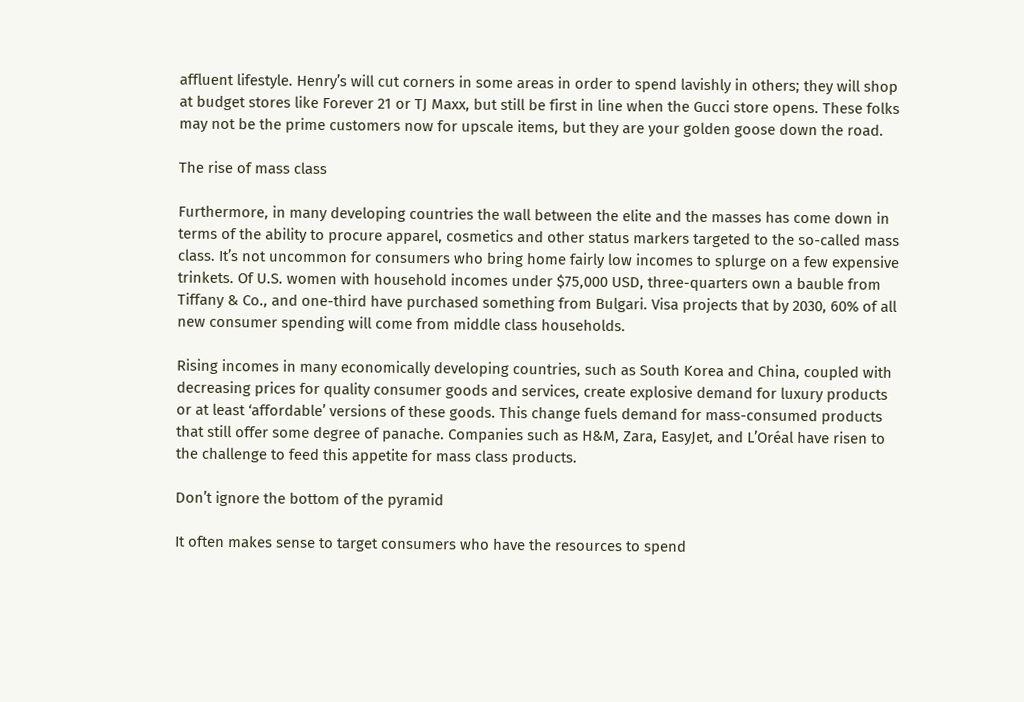affluent lifestyle. Henry’s will cut corners in some areas in order to spend lavishly in others; they will shop at budget stores like Forever 21 or TJ Maxx, but still be first in line when the Gucci store opens. These folks may not be the prime customers now for upscale items, but they are your golden goose down the road.

The rise of mass class

Furthermore, in many developing countries the wall between the elite and the masses has come down in terms of the ability to procure apparel, cosmetics and other status markers targeted to the so-called mass class. It’s not uncommon for consumers who bring home fairly low incomes to splurge on a few expensive trinkets. Of U.S. women with household incomes under $75,000 USD, three-quarters own a bauble from Tiffany & Co., and one-third have purchased something from Bulgari. Visa projects that by 2030, 60% of all new consumer spending will come from middle class households.

Rising incomes in many economically developing countries, such as South Korea and China, coupled with decreasing prices for quality consumer goods and services, create explosive demand for luxury products or at least ‘affordable’ versions of these goods. This change fuels demand for mass-consumed products that still offer some degree of panache. Companies such as H&M, Zara, EasyJet, and L’Oréal have risen to the challenge to feed this appetite for mass class products.

Don’t ignore the bottom of the pyramid

It often makes sense to target consumers who have the resources to spend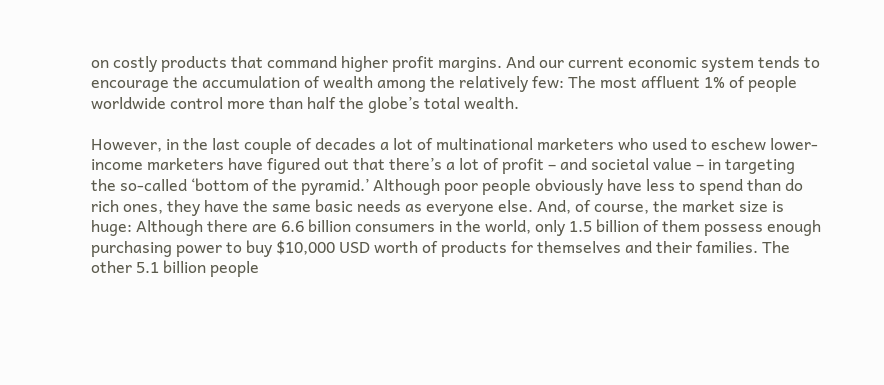on costly products that command higher profit margins. And our current economic system tends to encourage the accumulation of wealth among the relatively few: The most affluent 1% of people worldwide control more than half the globe’s total wealth.

However, in the last couple of decades a lot of multinational marketers who used to eschew lower-income marketers have figured out that there’s a lot of profit – and societal value – in targeting the so-called ‘bottom of the pyramid.’ Although poor people obviously have less to spend than do rich ones, they have the same basic needs as everyone else. And, of course, the market size is huge: Although there are 6.6 billion consumers in the world, only 1.5 billion of them possess enough purchasing power to buy $10,000 USD worth of products for themselves and their families. The other 5.1 billion people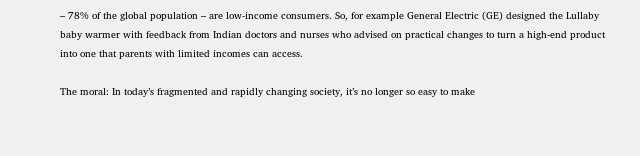– 78% of the global population – are low-income consumers. So, for example General Electric (GE) designed the Lullaby baby warmer with feedback from Indian doctors and nurses who advised on practical changes to turn a high-end product into one that parents with limited incomes can access.

The moral: In today’s fragmented and rapidly changing society, it’s no longer so easy to make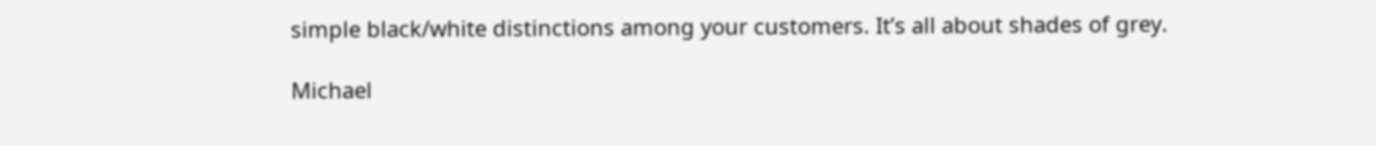simple black/white distinctions among your customers. It’s all about shades of grey.

Michael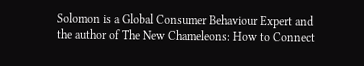Solomon is a Global Consumer Behaviour Expert and the author of The New Chameleons: How to Connect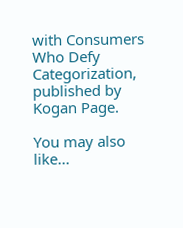with Consumers Who Defy Categorization, published by Kogan Page.

You may also like...